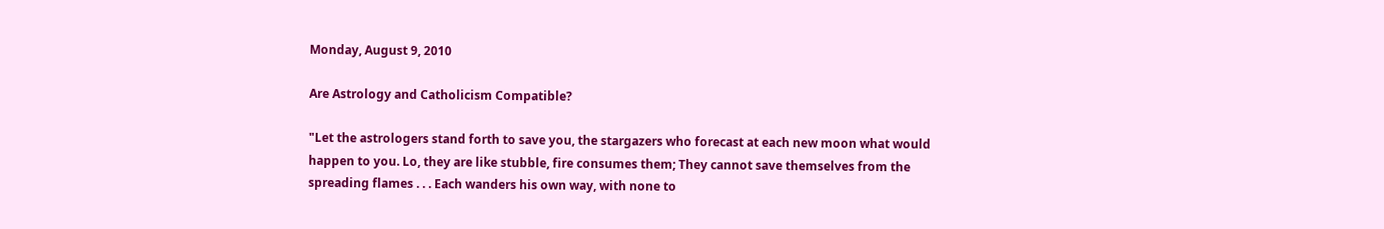Monday, August 9, 2010

Are Astrology and Catholicism Compatible?

"Let the astrologers stand forth to save you, the stargazers who forecast at each new moon what would happen to you. Lo, they are like stubble, fire consumes them; They cannot save themselves from the spreading flames . . . Each wanders his own way, with none to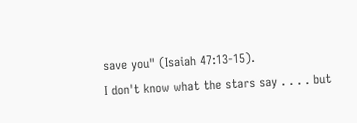save you" (Isaiah 47:13-15).
I don't know what the stars say . . . . but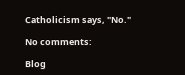Catholicism says, "No."

No comments:

Blog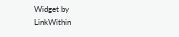Widget by LinkWithin